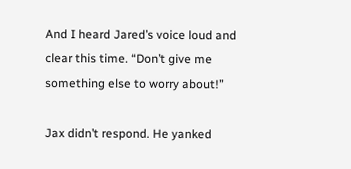And I heard Jared’s voice loud and clear this time. “Don’t give me something else to worry about!”

Jax didn’t respond. He yanked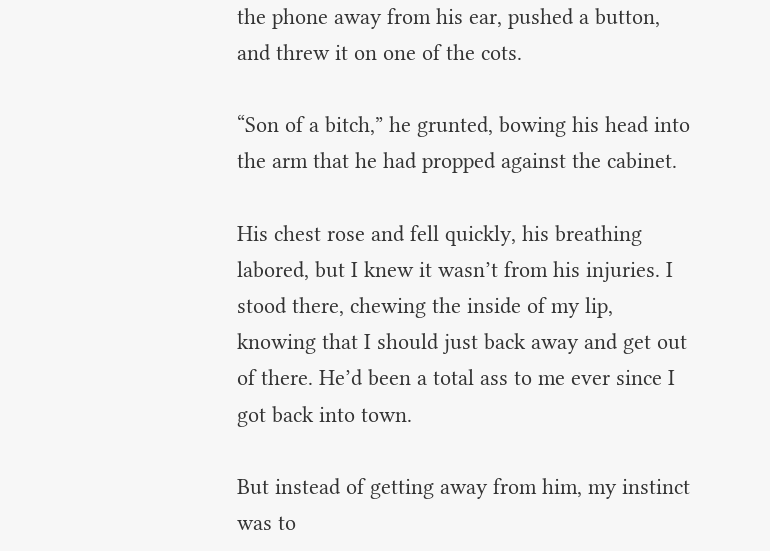the phone away from his ear, pushed a button, and threw it on one of the cots.

“Son of a bitch,” he grunted, bowing his head into the arm that he had propped against the cabinet.

His chest rose and fell quickly, his breathing labored, but I knew it wasn’t from his injuries. I stood there, chewing the inside of my lip, knowing that I should just back away and get out of there. He’d been a total ass to me ever since I got back into town.

But instead of getting away from him, my instinct was to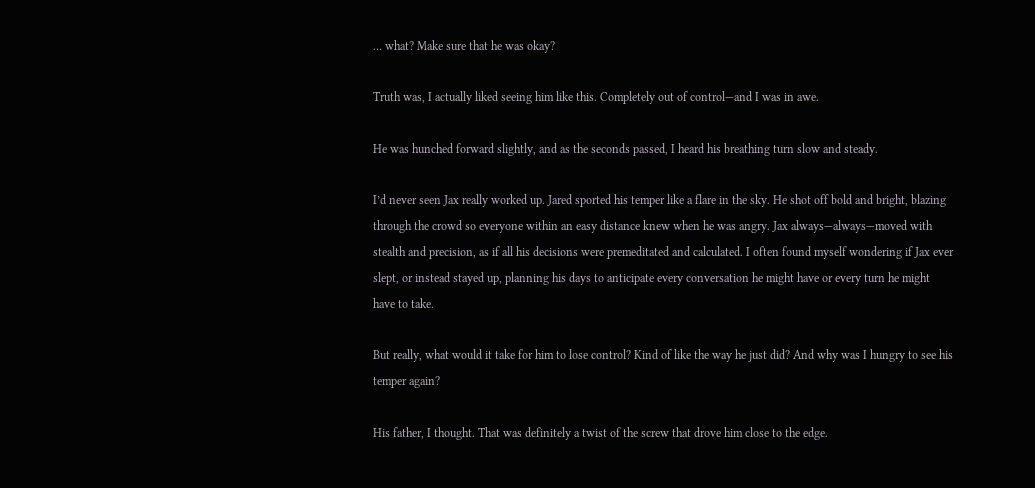… what? Make sure that he was okay?

Truth was, I actually liked seeing him like this. Completely out of control—and I was in awe.

He was hunched forward slightly, and as the seconds passed, I heard his breathing turn slow and steady.

I’d never seen Jax really worked up. Jared sported his temper like a flare in the sky. He shot off bold and bright, blazing through the crowd so everyone within an easy distance knew when he was angry. Jax always—always—moved with stealth and precision, as if all his decisions were premeditated and calculated. I often found myself wondering if Jax ever slept, or instead stayed up, planning his days to anticipate every conversation he might have or every turn he might have to take.

But really, what would it take for him to lose control? Kind of like the way he just did? And why was I hungry to see his temper again?

His father, I thought. That was definitely a twist of the screw that drove him close to the edge.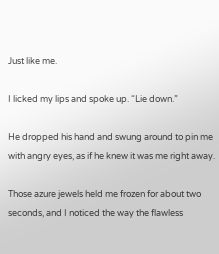Just like me.

I licked my lips and spoke up. “Lie down.”

He dropped his hand and swung around to pin me with angry eyes, as if he knew it was me right away.

Those azure jewels held me frozen for about two seconds, and I noticed the way the flawless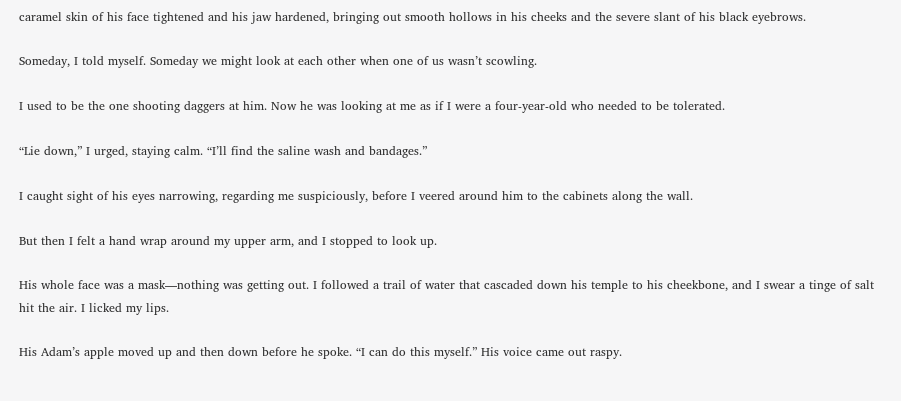caramel skin of his face tightened and his jaw hardened, bringing out smooth hollows in his cheeks and the severe slant of his black eyebrows.

Someday, I told myself. Someday we might look at each other when one of us wasn’t scowling.

I used to be the one shooting daggers at him. Now he was looking at me as if I were a four-year-old who needed to be tolerated.

“Lie down,” I urged, staying calm. “I’ll find the saline wash and bandages.”

I caught sight of his eyes narrowing, regarding me suspiciously, before I veered around him to the cabinets along the wall.

But then I felt a hand wrap around my upper arm, and I stopped to look up.

His whole face was a mask—nothing was getting out. I followed a trail of water that cascaded down his temple to his cheekbone, and I swear a tinge of salt hit the air. I licked my lips.

His Adam’s apple moved up and then down before he spoke. “I can do this myself.” His voice came out raspy.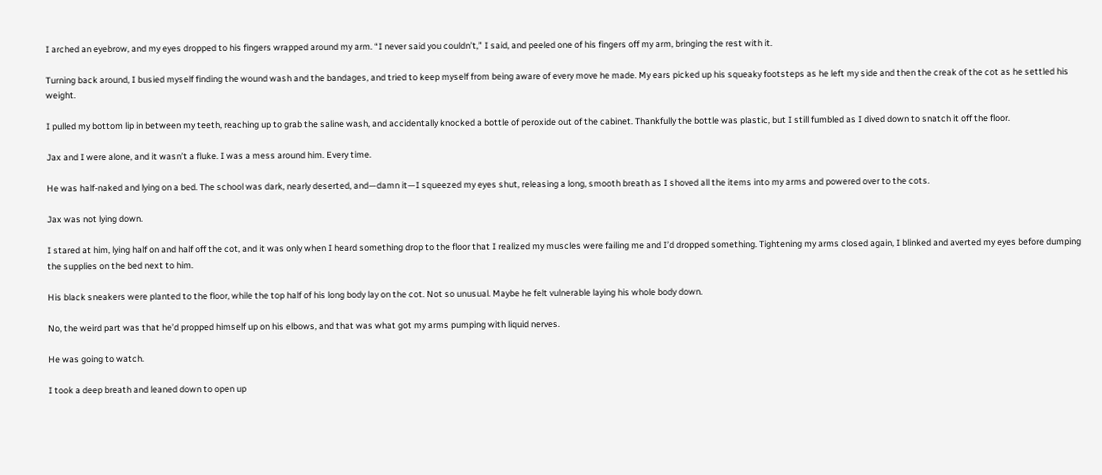I arched an eyebrow, and my eyes dropped to his fingers wrapped around my arm. “I never said you couldn’t,” I said, and peeled one of his fingers off my arm, bringing the rest with it.

Turning back around, I busied myself finding the wound wash and the bandages, and tried to keep myself from being aware of every move he made. My ears picked up his squeaky footsteps as he left my side and then the creak of the cot as he settled his weight.

I pulled my bottom lip in between my teeth, reaching up to grab the saline wash, and accidentally knocked a bottle of peroxide out of the cabinet. Thankfully the bottle was plastic, but I still fumbled as I dived down to snatch it off the floor.

Jax and I were alone, and it wasn’t a fluke. I was a mess around him. Every time.

He was half-naked and lying on a bed. The school was dark, nearly deserted, and—damn it—I squeezed my eyes shut, releasing a long, smooth breath as I shoved all the items into my arms and powered over to the cots.

Jax was not lying down.

I stared at him, lying half on and half off the cot, and it was only when I heard something drop to the floor that I realized my muscles were failing me and I’d dropped something. Tightening my arms closed again, I blinked and averted my eyes before dumping the supplies on the bed next to him.

His black sneakers were planted to the floor, while the top half of his long body lay on the cot. Not so unusual. Maybe he felt vulnerable laying his whole body down.

No, the weird part was that he’d propped himself up on his elbows, and that was what got my arms pumping with liquid nerves.

He was going to watch.

I took a deep breath and leaned down to open up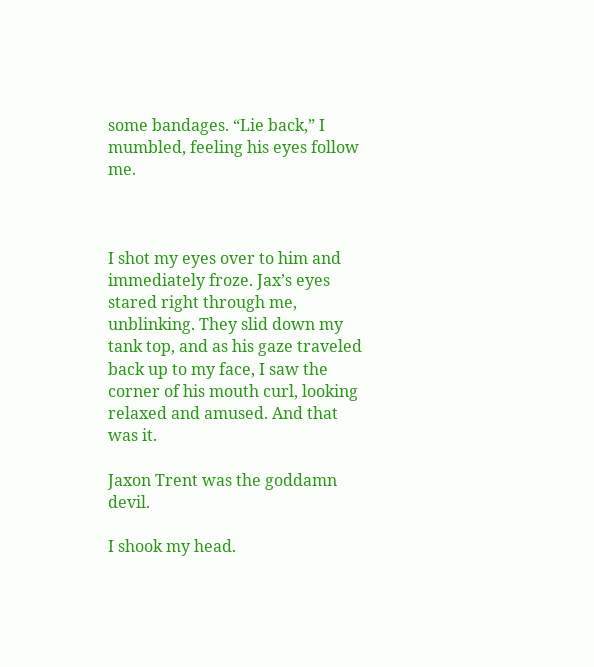some bandages. “Lie back,” I mumbled, feeling his eyes follow me.



I shot my eyes over to him and immediately froze. Jax’s eyes stared right through me, unblinking. They slid down my tank top, and as his gaze traveled back up to my face, I saw the corner of his mouth curl, looking relaxed and amused. And that was it.

Jaxon Trent was the goddamn devil.

I shook my head.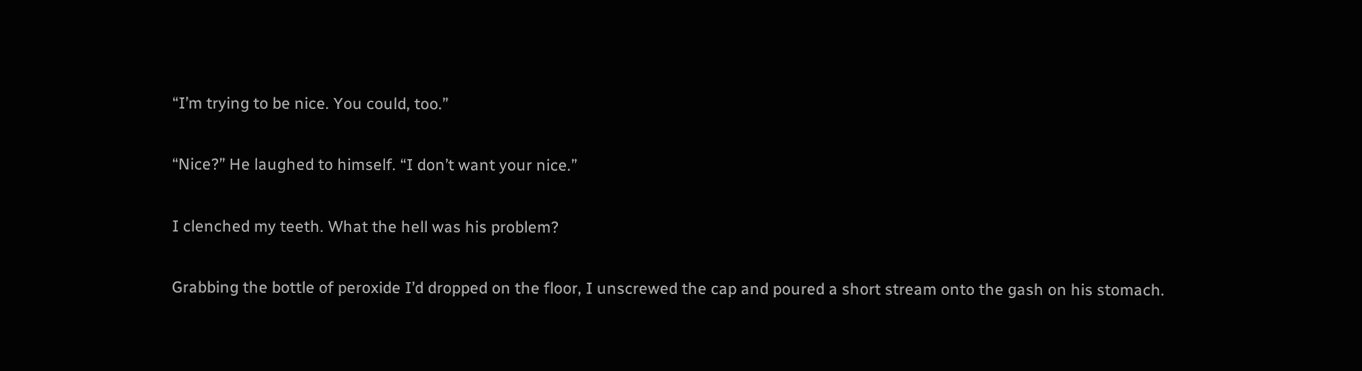“I’m trying to be nice. You could, too.”

“Nice?” He laughed to himself. “I don’t want your nice.”

I clenched my teeth. What the hell was his problem?

Grabbing the bottle of peroxide I’d dropped on the floor, I unscrewed the cap and poured a short stream onto the gash on his stomach.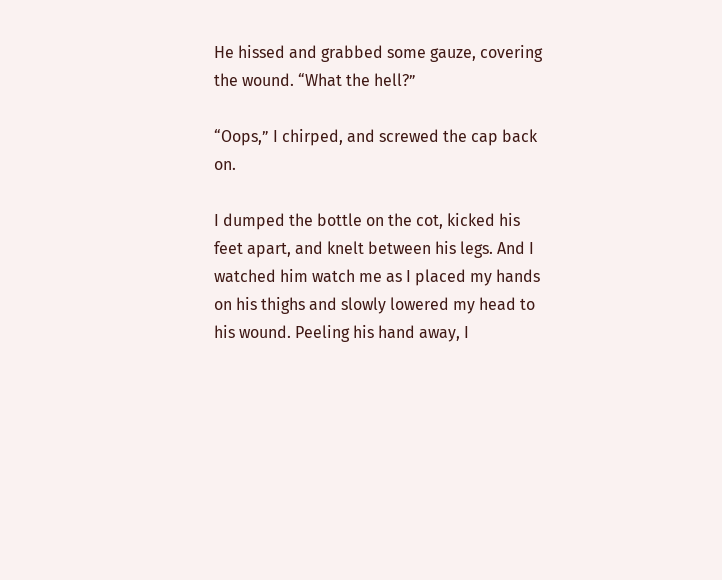He hissed and grabbed some gauze, covering the wound. “What the hell?”

“Oops,” I chirped, and screwed the cap back on.

I dumped the bottle on the cot, kicked his feet apart, and knelt between his legs. And I watched him watch me as I placed my hands on his thighs and slowly lowered my head to his wound. Peeling his hand away, I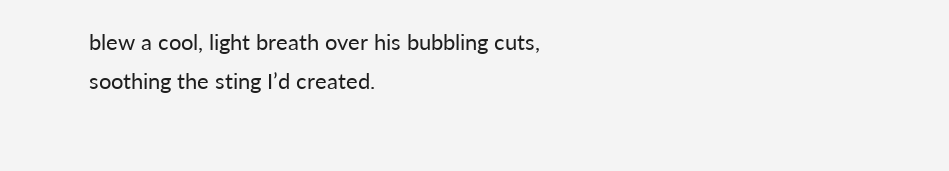blew a cool, light breath over his bubbling cuts, soothing the sting I’d created.